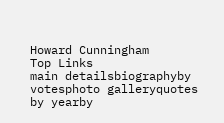Howard Cunningham
Top Links
main detailsbiographyby votesphoto galleryquotes
by yearby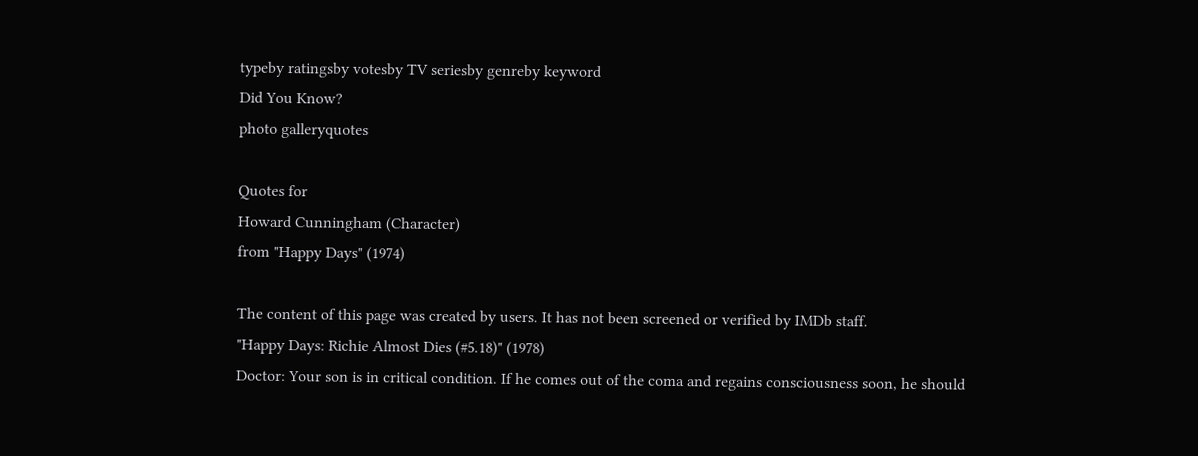typeby ratingsby votesby TV seriesby genreby keyword
Did You Know?
photo galleryquotes

Quotes for
Howard Cunningham (Character)
from "Happy Days" (1974)

The content of this page was created by users. It has not been screened or verified by IMDb staff.
"Happy Days: Richie Almost Dies (#5.18)" (1978)
Doctor: Your son is in critical condition. If he comes out of the coma and regains consciousness soon, he should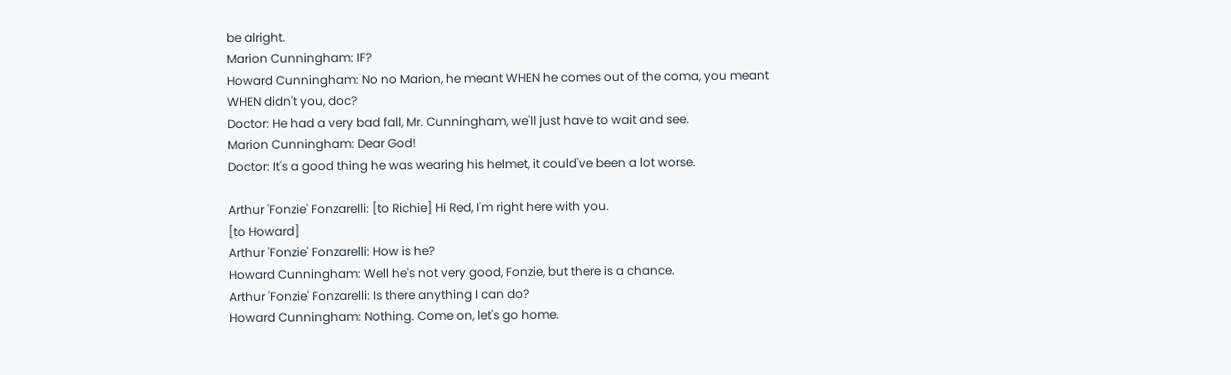be alright.
Marion Cunningham: IF?
Howard Cunningham: No no Marion, he meant WHEN he comes out of the coma, you meant WHEN didn't you, doc?
Doctor: He had a very bad fall, Mr. Cunningham, we'll just have to wait and see.
Marion Cunningham: Dear God!
Doctor: It's a good thing he was wearing his helmet, it could've been a lot worse.

Arthur 'Fonzie' Fonzarelli: [to Richie] Hi Red, I'm right here with you.
[to Howard]
Arthur 'Fonzie' Fonzarelli: How is he?
Howard Cunningham: Well he's not very good, Fonzie, but there is a chance.
Arthur 'Fonzie' Fonzarelli: Is there anything I can do?
Howard Cunningham: Nothing. Come on, let's go home.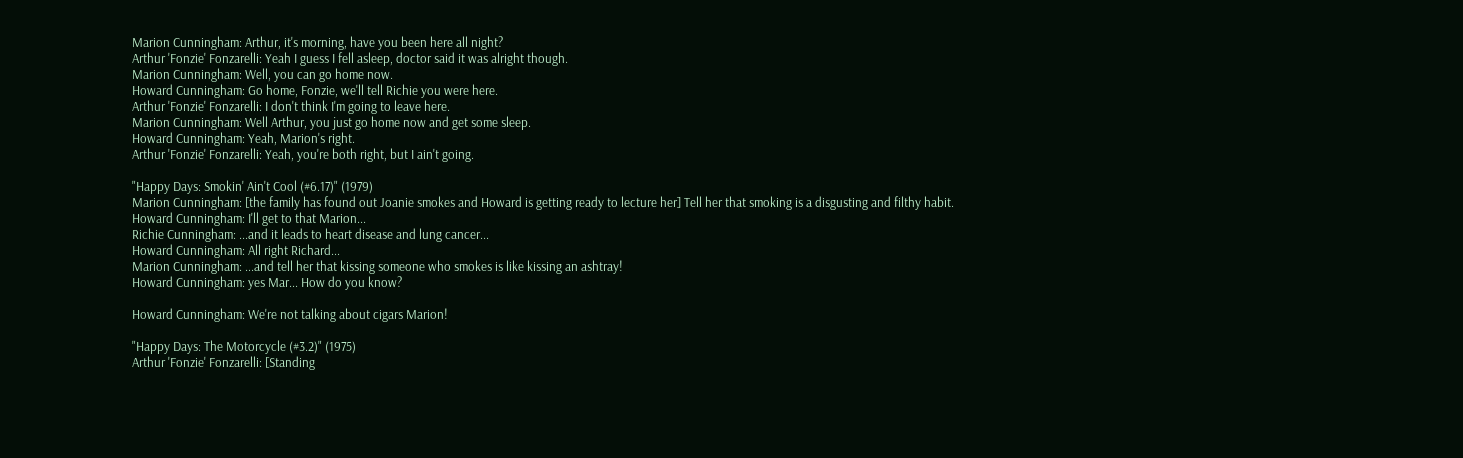Marion Cunningham: Arthur, it's morning, have you been here all night?
Arthur 'Fonzie' Fonzarelli: Yeah I guess I fell asleep, doctor said it was alright though.
Marion Cunningham: Well, you can go home now.
Howard Cunningham: Go home, Fonzie, we'll tell Richie you were here.
Arthur 'Fonzie' Fonzarelli: I don't think I'm going to leave here.
Marion Cunningham: Well Arthur, you just go home now and get some sleep.
Howard Cunningham: Yeah, Marion's right.
Arthur 'Fonzie' Fonzarelli: Yeah, you're both right, but I ain't going.

"Happy Days: Smokin' Ain't Cool (#6.17)" (1979)
Marion Cunningham: [the family has found out Joanie smokes and Howard is getting ready to lecture her] Tell her that smoking is a disgusting and filthy habit.
Howard Cunningham: I'll get to that Marion...
Richie Cunningham: ...and it leads to heart disease and lung cancer...
Howard Cunningham: All right Richard...
Marion Cunningham: ...and tell her that kissing someone who smokes is like kissing an ashtray!
Howard Cunningham: yes Mar... How do you know?

Howard Cunningham: We're not talking about cigars Marion!

"Happy Days: The Motorcycle (#3.2)" (1975)
Arthur 'Fonzie' Fonzarelli: [Standing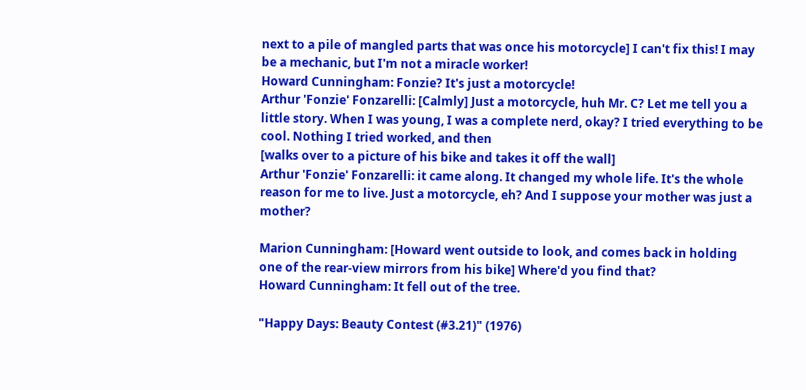next to a pile of mangled parts that was once his motorcycle] I can't fix this! I may be a mechanic, but I'm not a miracle worker!
Howard Cunningham: Fonzie? It's just a motorcycle!
Arthur 'Fonzie' Fonzarelli: [Calmly] Just a motorcycle, huh Mr. C? Let me tell you a little story. When I was young, I was a complete nerd, okay? I tried everything to be cool. Nothing I tried worked, and then
[walks over to a picture of his bike and takes it off the wall]
Arthur 'Fonzie' Fonzarelli: it came along. It changed my whole life. It's the whole reason for me to live. Just a motorcycle, eh? And I suppose your mother was just a mother?

Marion Cunningham: [Howard went outside to look, and comes back in holding one of the rear-view mirrors from his bike] Where'd you find that?
Howard Cunningham: It fell out of the tree.

"Happy Days: Beauty Contest (#3.21)" (1976)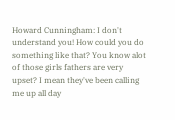Howard Cunningham: I don't understand you! How could you do something like that? You know alot of those girls fathers are very upset? I mean they've been calling me up all day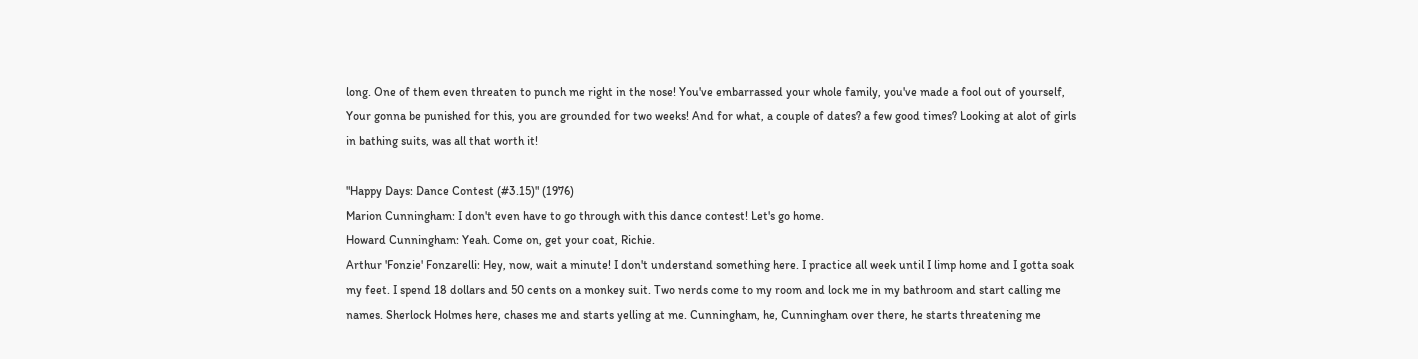long. One of them even threaten to punch me right in the nose! You've embarrassed your whole family, you've made a fool out of yourself, Your gonna be punished for this, you are grounded for two weeks! And for what, a couple of dates? a few good times? Looking at alot of girls in bathing suits, was all that worth it!

"Happy Days: Dance Contest (#3.15)" (1976)
Marion Cunningham: I don't even have to go through with this dance contest! Let's go home.
Howard Cunningham: Yeah. Come on, get your coat, Richie.
Arthur 'Fonzie' Fonzarelli: Hey, now, wait a minute! I don't understand something here. I practice all week until I limp home and I gotta soak my feet. I spend 18 dollars and 50 cents on a monkey suit. Two nerds come to my room and lock me in my bathroom and start calling me names. Sherlock Holmes here, chases me and starts yelling at me. Cunningham, he, Cunningham over there, he starts threatening me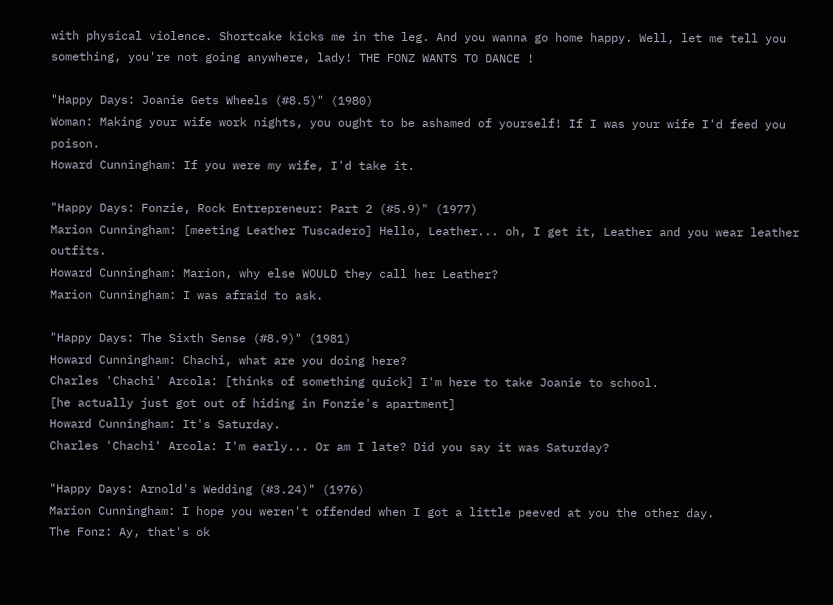with physical violence. Shortcake kicks me in the leg. And you wanna go home happy. Well, let me tell you something, you're not going anywhere, lady! THE FONZ WANTS TO DANCE !

"Happy Days: Joanie Gets Wheels (#8.5)" (1980)
Woman: Making your wife work nights, you ought to be ashamed of yourself! If I was your wife I'd feed you poison.
Howard Cunningham: If you were my wife, I'd take it.

"Happy Days: Fonzie, Rock Entrepreneur: Part 2 (#5.9)" (1977)
Marion Cunningham: [meeting Leather Tuscadero] Hello, Leather... oh, I get it, Leather and you wear leather outfits.
Howard Cunningham: Marion, why else WOULD they call her Leather?
Marion Cunningham: I was afraid to ask.

"Happy Days: The Sixth Sense (#8.9)" (1981)
Howard Cunningham: Chachi, what are you doing here?
Charles 'Chachi' Arcola: [thinks of something quick] I'm here to take Joanie to school.
[he actually just got out of hiding in Fonzie's apartment]
Howard Cunningham: It's Saturday.
Charles 'Chachi' Arcola: I'm early... Or am I late? Did you say it was Saturday?

"Happy Days: Arnold's Wedding (#3.24)" (1976)
Marion Cunningham: I hope you weren't offended when I got a little peeved at you the other day.
The Fonz: Ay, that's ok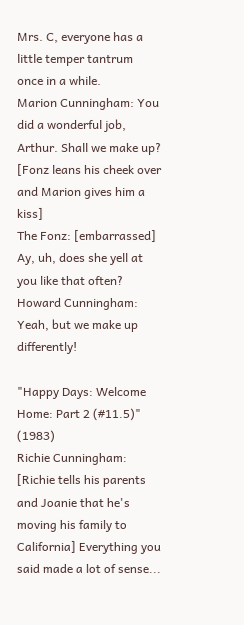Mrs. C, everyone has a little temper tantrum once in a while.
Marion Cunningham: You did a wonderful job, Arthur. Shall we make up?
[Fonz leans his cheek over and Marion gives him a kiss]
The Fonz: [embarrassed] Ay, uh, does she yell at you like that often?
Howard Cunningham: Yeah, but we make up differently!

"Happy Days: Welcome Home: Part 2 (#11.5)" (1983)
Richie Cunningham: [Richie tells his parents and Joanie that he's moving his family to California] Everything you said made a lot of sense...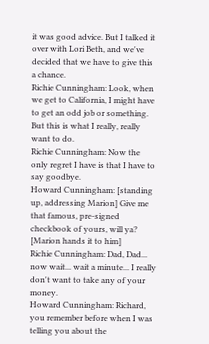it was good advice. But I talked it over with Lori Beth, and we've decided that we have to give this a chance.
Richie Cunningham: Look, when we get to California, I might have to get an odd job or something. But this is what I really, really want to do.
Richie Cunningham: Now the only regret I have is that I have to say goodbye.
Howard Cunningham: [standing up, addressing Marion] Give me that famous, pre-signed checkbook of yours, will ya?
[Marion hands it to him]
Richie Cunningham: Dad, Dad... now wait... wait a minute... I really don't want to take any of your money.
Howard Cunningham: Richard, you remember before when I was telling you about the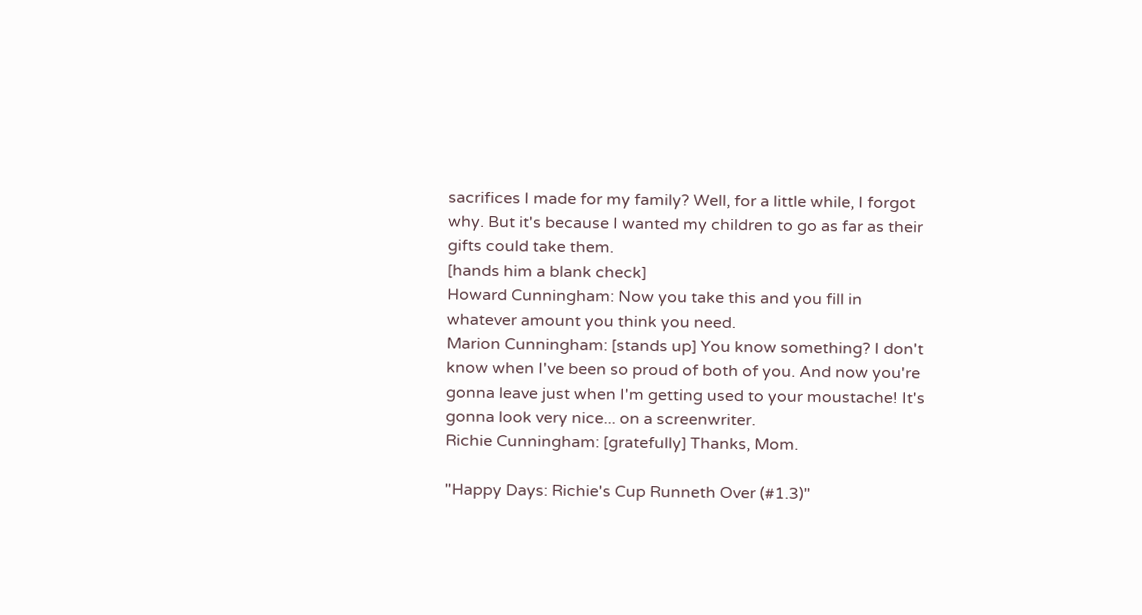sacrifices I made for my family? Well, for a little while, I forgot why. But it's because I wanted my children to go as far as their gifts could take them.
[hands him a blank check]
Howard Cunningham: Now you take this and you fill in whatever amount you think you need.
Marion Cunningham: [stands up] You know something? I don't know when I've been so proud of both of you. And now you're gonna leave just when I'm getting used to your moustache! It's gonna look very nice... on a screenwriter.
Richie Cunningham: [gratefully] Thanks, Mom.

"Happy Days: Richie's Cup Runneth Over (#1.3)"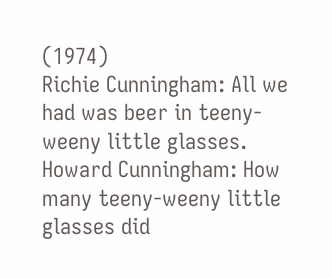(1974)
Richie Cunningham: All we had was beer in teeny-weeny little glasses.
Howard Cunningham: How many teeny-weeny little glasses did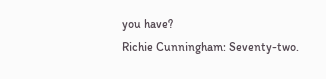you have?
Richie Cunningham: Seventy-two.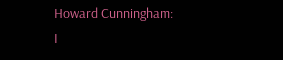Howard Cunningham: I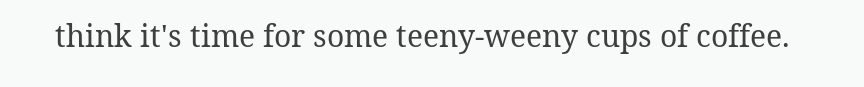think it's time for some teeny-weeny cups of coffee.